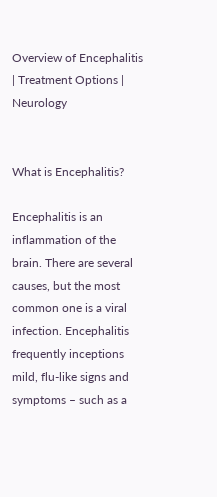Overview of Encephalitis | Treatment Options | Neurology


What is Encephalitis?

Encephalitis is an inflammation of the brain. There are several causes, but the most common one is a viral infection. Encephalitis frequently inceptions mild, flu-like signs and symptoms – such as a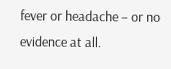fever or headache – or no evidence at all.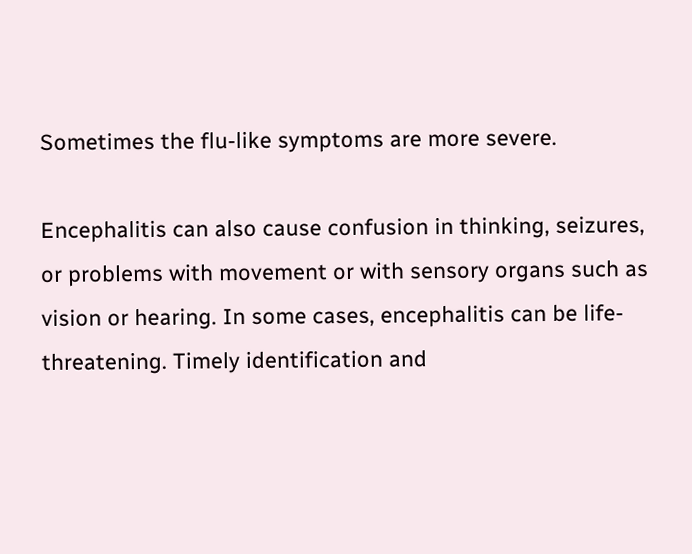Sometimes the flu-like symptoms are more severe.

Encephalitis can also cause confusion in thinking, seizures, or problems with movement or with sensory organs such as vision or hearing. In some cases, encephalitis can be life-threatening. Timely identification and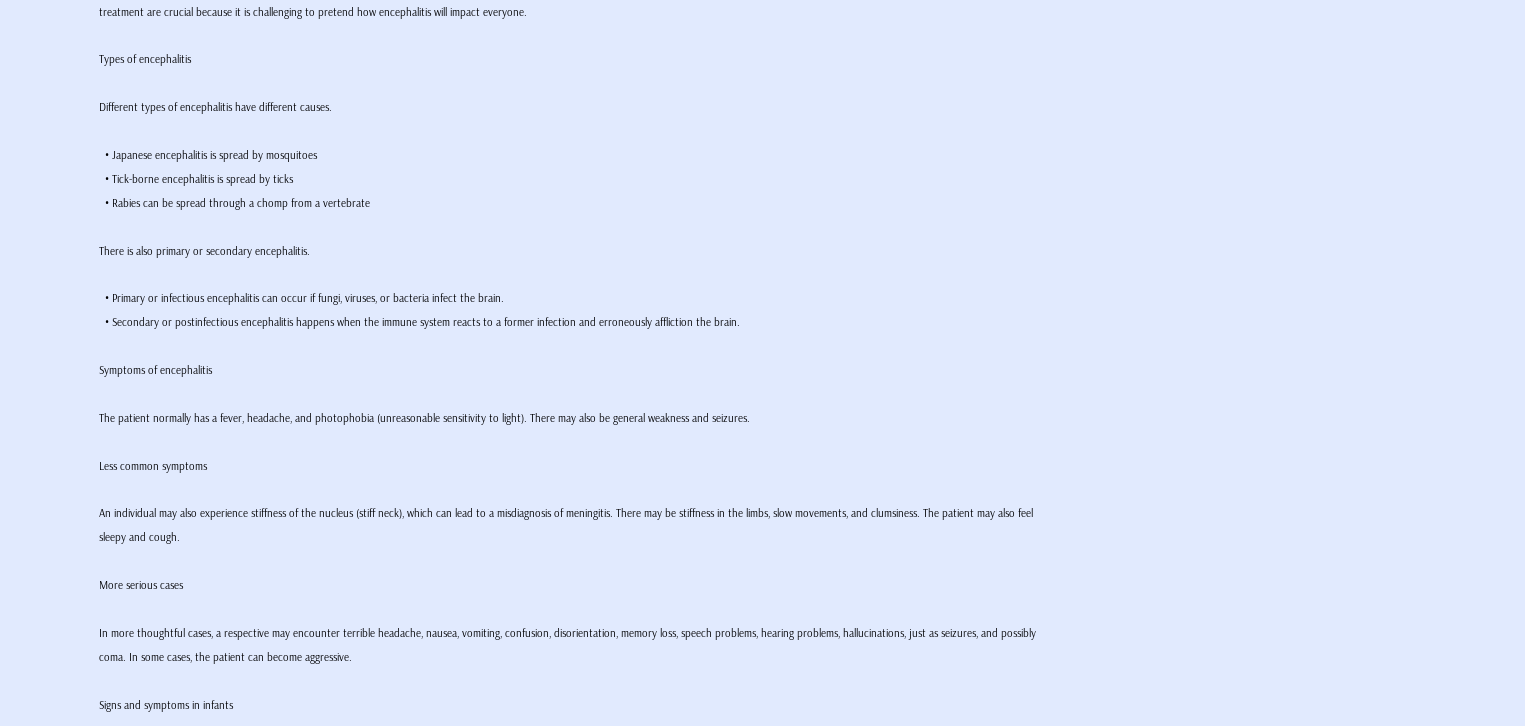treatment are crucial because it is challenging to pretend how encephalitis will impact everyone.

Types of encephalitis

Different types of encephalitis have different causes.

  • Japanese encephalitis is spread by mosquitoes
  • Tick-borne encephalitis is spread by ticks
  • Rabies can be spread through a chomp from a vertebrate

There is also primary or secondary encephalitis.

  • Primary or infectious encephalitis can occur if fungi, viruses, or bacteria infect the brain.
  • Secondary or postinfectious encephalitis happens when the immune system reacts to a former infection and erroneously affliction the brain.

Symptoms of encephalitis

The patient normally has a fever, headache, and photophobia (unreasonable sensitivity to light). There may also be general weakness and seizures.

Less common symptoms

An individual may also experience stiffness of the nucleus (stiff neck), which can lead to a misdiagnosis of meningitis. There may be stiffness in the limbs, slow movements, and clumsiness. The patient may also feel sleepy and cough.

More serious cases

In more thoughtful cases, a respective may encounter terrible headache, nausea, vomiting, confusion, disorientation, memory loss, speech problems, hearing problems, hallucinations, just as seizures, and possibly coma. In some cases, the patient can become aggressive.

Signs and symptoms in infants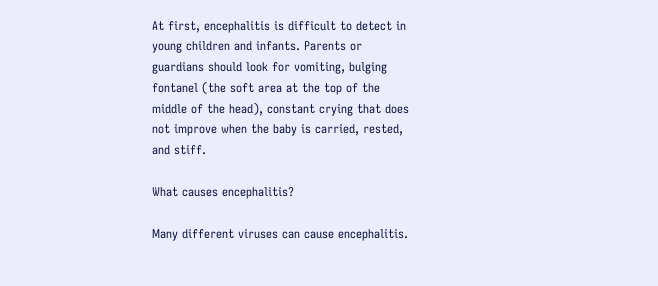At first, encephalitis is difficult to detect in young children and infants. Parents or guardians should look for vomiting, bulging fontanel (the soft area at the top of the middle of the head), constant crying that does not improve when the baby is carried, rested, and stiff.

What causes encephalitis?

Many different viruses can cause encephalitis.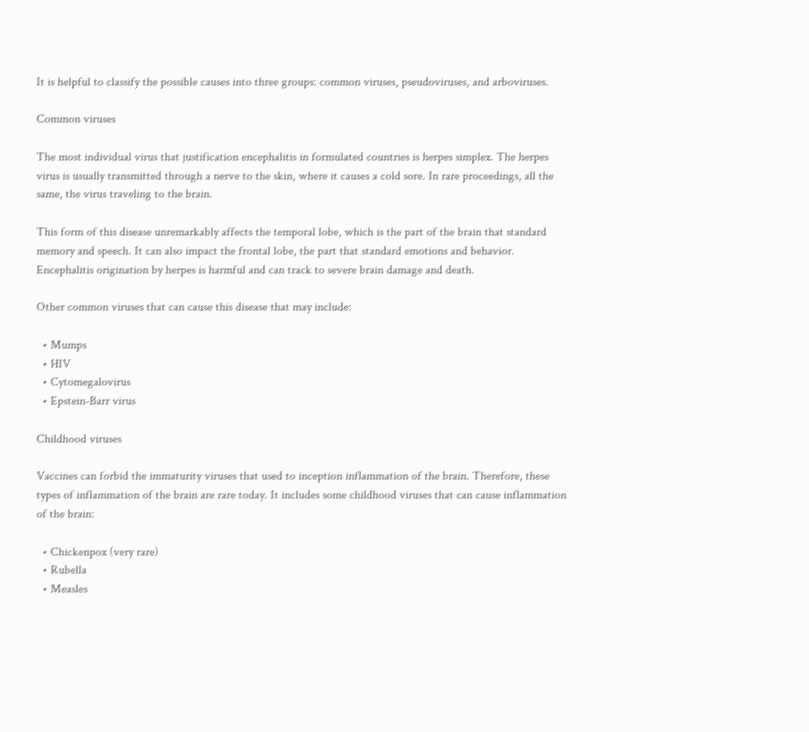It is helpful to classify the possible causes into three groups: common viruses, pseudoviruses, and arboviruses.

Common viruses

The most individual virus that justification encephalitis in formulated countries is herpes simplex. The herpes virus is usually transmitted through a nerve to the skin, where it causes a cold sore. In rare proceedings, all the same, the virus traveling to the brain.

This form of this disease unremarkably affects the temporal lobe, which is the part of the brain that standard memory and speech. It can also impact the frontal lobe, the part that standard emotions and behavior. Encephalitis origination by herpes is harmful and can track to severe brain damage and death.

Other common viruses that can cause this disease that may include:

  • Mumps
  • HIV
  • Cytomegalovirus
  • Epstein-Barr virus

Childhood viruses

Vaccines can forbid the immaturity viruses that used to inception inflammation of the brain. Therefore, these types of inflammation of the brain are rare today. It includes some childhood viruses that can cause inflammation of the brain:

  • Chickenpox (very rare)
  • Rubella
  • Measles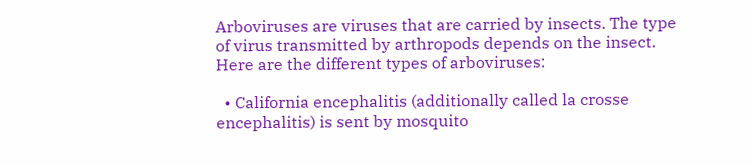Arboviruses are viruses that are carried by insects. The type of virus transmitted by arthropods depends on the insect. Here are the different types of arboviruses:

  • California encephalitis (additionally called la crosse encephalitis) is sent by mosquito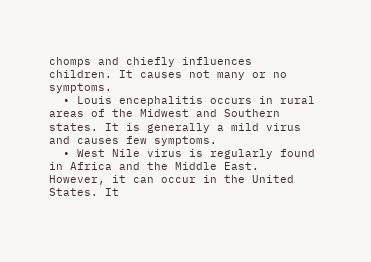chomps and chiefly influences children. It causes not many or no symptoms.
  • Louis encephalitis occurs in rural areas of the Midwest and Southern states. It is generally a mild virus and causes few symptoms.
  • West Nile virus is regularly found in Africa and the Middle East. However, it can occur in the United States. It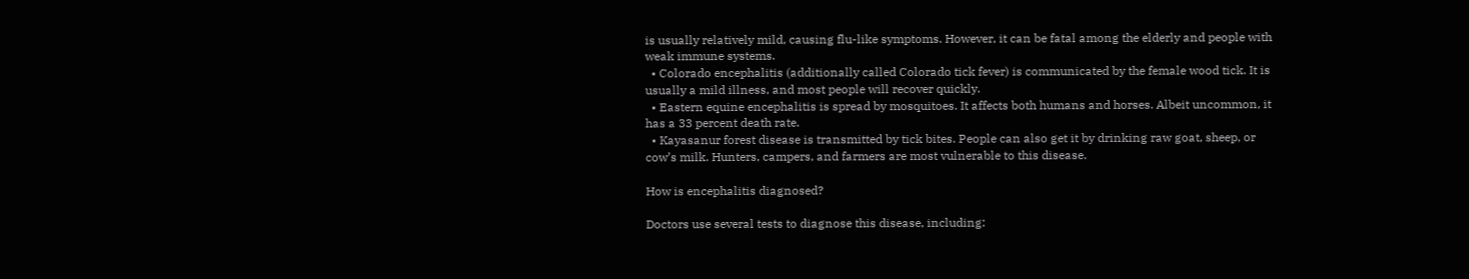is usually relatively mild, causing flu-like symptoms. However, it can be fatal among the elderly and people with weak immune systems.
  • Colorado encephalitis (additionally called Colorado tick fever) is communicated by the female wood tick. It is usually a mild illness, and most people will recover quickly.
  • Eastern equine encephalitis is spread by mosquitoes. It affects both humans and horses. Albeit uncommon, it has a 33 percent death rate.
  • Kayasanur forest disease is transmitted by tick bites. People can also get it by drinking raw goat, sheep, or cow’s milk. Hunters, campers, and farmers are most vulnerable to this disease.

How is encephalitis diagnosed?

Doctors use several tests to diagnose this disease, including: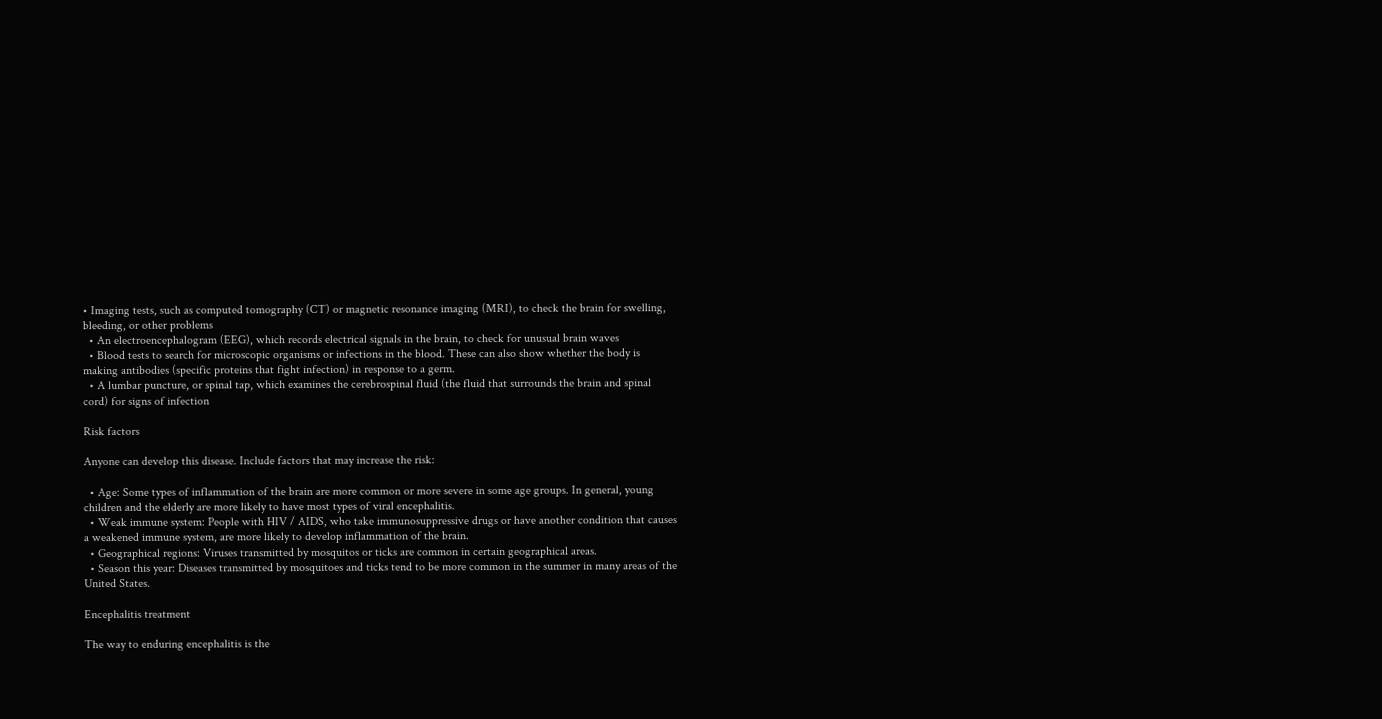• Imaging tests, such as computed tomography (CT) or magnetic resonance imaging (MRI), to check the brain for swelling, bleeding, or other problems
  • An electroencephalogram (EEG), which records electrical signals in the brain, to check for unusual brain waves
  • Blood tests to search for microscopic organisms or infections in the blood. These can also show whether the body is making antibodies (specific proteins that fight infection) in response to a germ.
  • A lumbar puncture, or spinal tap, which examines the cerebrospinal fluid (the fluid that surrounds the brain and spinal cord) for signs of infection

Risk factors

Anyone can develop this disease. Include factors that may increase the risk:

  • Age: Some types of inflammation of the brain are more common or more severe in some age groups. In general, young children and the elderly are more likely to have most types of viral encephalitis.
  • Weak immune system: People with HIV / AIDS, who take immunosuppressive drugs or have another condition that causes a weakened immune system, are more likely to develop inflammation of the brain.
  • Geographical regions: Viruses transmitted by mosquitos or ticks are common in certain geographical areas.
  • Season this year: Diseases transmitted by mosquitoes and ticks tend to be more common in the summer in many areas of the United States.

Encephalitis treatment

The way to enduring encephalitis is the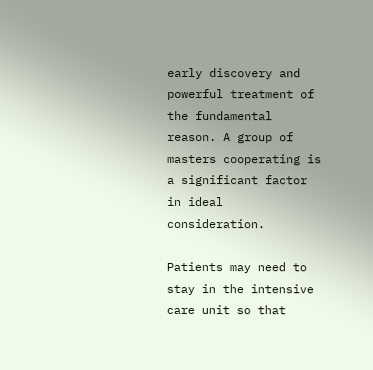early discovery and powerful treatment of the fundamental reason. A group of masters cooperating is a significant factor in ideal consideration.

Patients may need to stay in the intensive care unit so that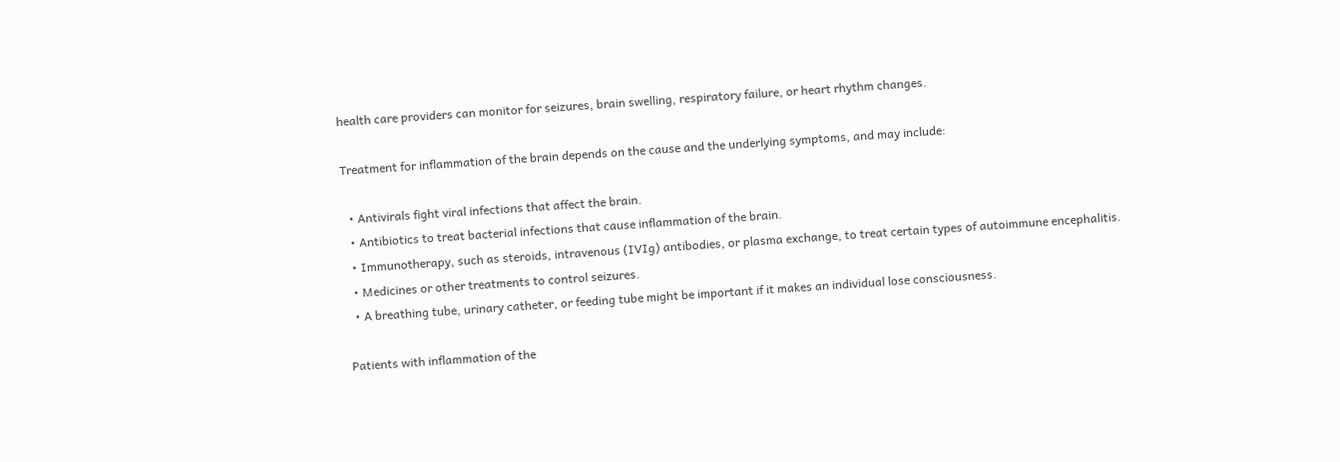health care providers can monitor for seizures, brain swelling, respiratory failure, or heart rhythm changes.

Treatment for inflammation of the brain depends on the cause and the underlying symptoms, and may include:

  • Antivirals fight viral infections that affect the brain.
  • Antibiotics to treat bacterial infections that cause inflammation of the brain.
  • Immunotherapy, such as steroids, intravenous (IVIg) antibodies, or plasma exchange, to treat certain types of autoimmune encephalitis.
  • Medicines or other treatments to control seizures.
  • A breathing tube, urinary catheter, or feeding tube might be important if it makes an individual lose consciousness.

Patients with inflammation of the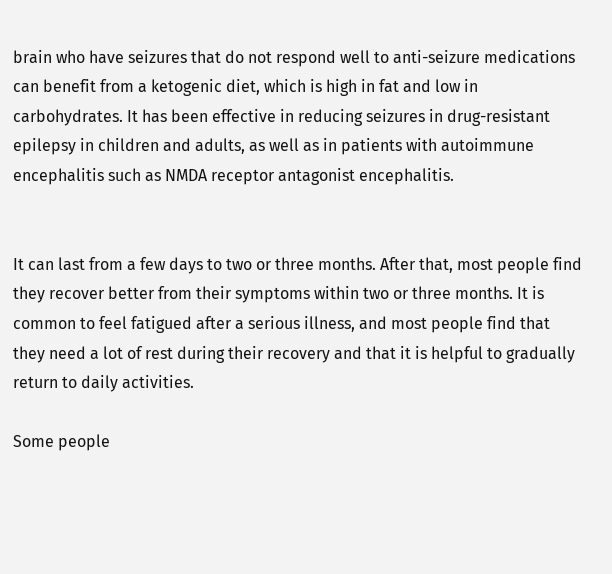brain who have seizures that do not respond well to anti-seizure medications can benefit from a ketogenic diet, which is high in fat and low in carbohydrates. It has been effective in reducing seizures in drug-resistant epilepsy in children and adults, as well as in patients with autoimmune encephalitis such as NMDA receptor antagonist encephalitis.


It can last from a few days to two or three months. After that, most people find they recover better from their symptoms within two or three months. It is common to feel fatigued after a serious illness, and most people find that they need a lot of rest during their recovery and that it is helpful to gradually return to daily activities.

Some people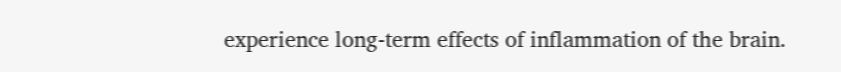experience long-term effects of inflammation of the brain.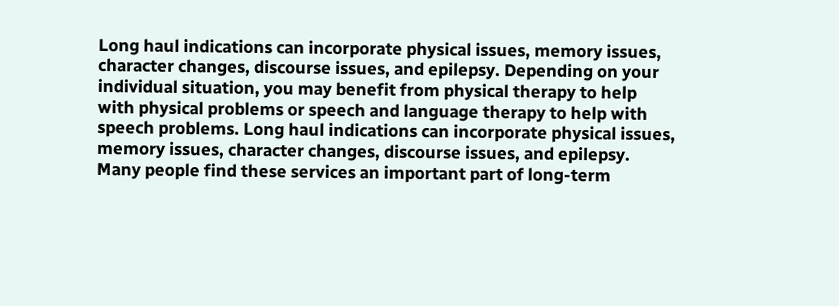Long haul indications can incorporate physical issues, memory issues, character changes, discourse issues, and epilepsy. Depending on your individual situation, you may benefit from physical therapy to help with physical problems or speech and language therapy to help with speech problems. Long haul indications can incorporate physical issues, memory issues, character changes, discourse issues, and epilepsy. Many people find these services an important part of long-term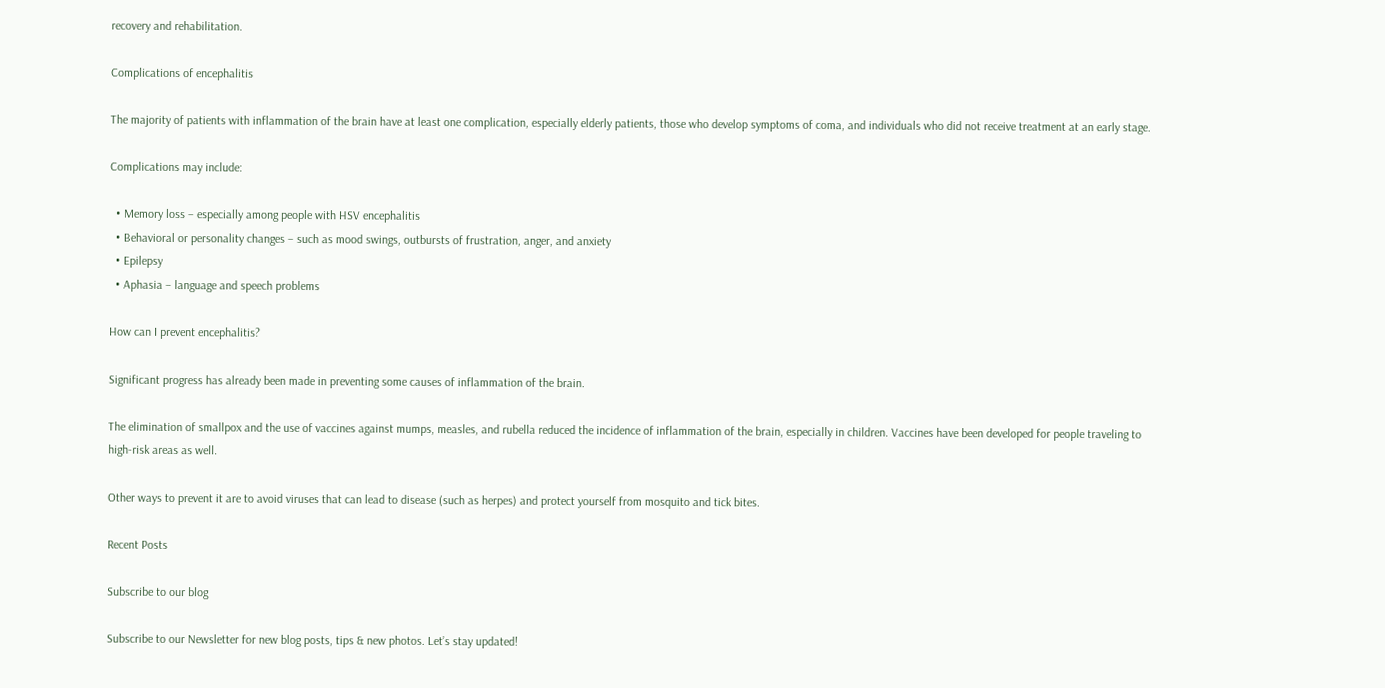recovery and rehabilitation.

Complications of encephalitis

The majority of patients with inflammation of the brain have at least one complication, especially elderly patients, those who develop symptoms of coma, and individuals who did not receive treatment at an early stage.

Complications may include:

  • Memory loss – especially among people with HSV encephalitis
  • Behavioral or personality changes – such as mood swings, outbursts of frustration, anger, and anxiety
  • Epilepsy
  • Aphasia – language and speech problems

How can I prevent encephalitis?

Significant progress has already been made in preventing some causes of inflammation of the brain.

The elimination of smallpox and the use of vaccines against mumps, measles, and rubella reduced the incidence of inflammation of the brain, especially in children. Vaccines have been developed for people traveling to high-risk areas as well.

Other ways to prevent it are to avoid viruses that can lead to disease (such as herpes) and protect yourself from mosquito and tick bites.

Recent Posts

Subscribe to our blog

Subscribe to our Newsletter for new blog posts, tips & new photos. Let’s stay updated!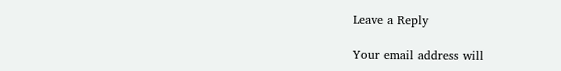Leave a Reply

Your email address will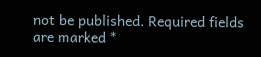not be published. Required fields are marked *